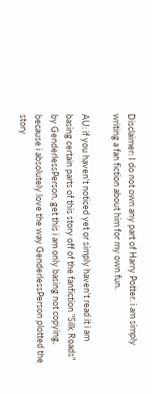Disclaimer: I do not own any part of Harry Potter. i am simply writing a fan fiction about him for my own fun.

AU: if you haven't noticed yet or simply haven't read it i am basing certain parts of this story off of the fanfiction "Silk Roads" by GenderlessPerson, get this i am only basing not copying, because i absolutely love the way GenderlessPerson plotted the story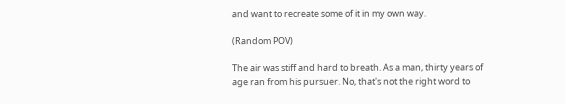and want to recreate some of it in my own way.

(Random POV)

The air was stiff and hard to breath. As a man, thirty years of age ran from his pursuer. No, that's not the right word to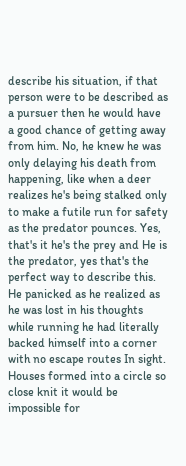describe his situation, if that person were to be described as a pursuer then he would have a good chance of getting away from him. No, he knew he was only delaying his death from happening, like when a deer realizes he's being stalked only to make a futile run for safety as the predator pounces. Yes, that's it he's the prey and He is the predator, yes that's the perfect way to describe this. He panicked as he realized as he was lost in his thoughts while running he had literally backed himself into a corner with no escape routes In sight. Houses formed into a circle so close knit it would be impossible for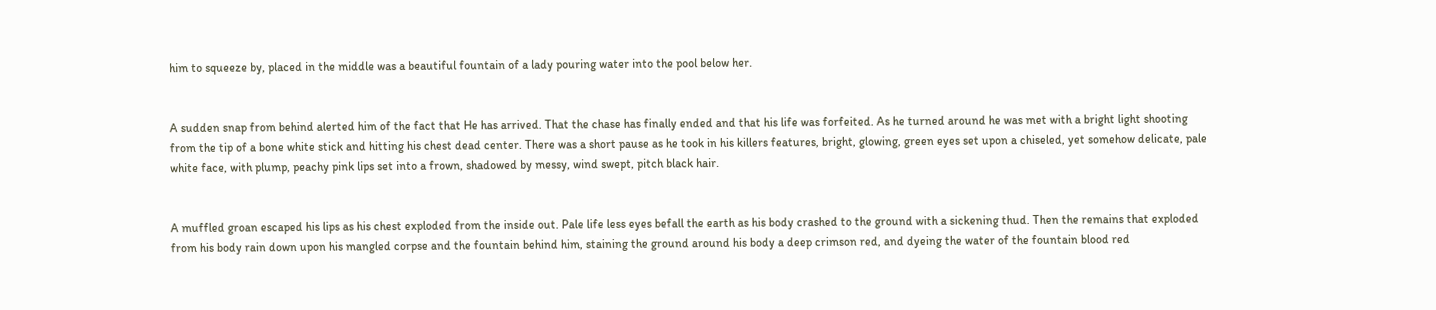him to squeeze by, placed in the middle was a beautiful fountain of a lady pouring water into the pool below her.


A sudden snap from behind alerted him of the fact that He has arrived. That the chase has finally ended and that his life was forfeited. As he turned around he was met with a bright light shooting from the tip of a bone white stick and hitting his chest dead center. There was a short pause as he took in his killers features, bright, glowing, green eyes set upon a chiseled, yet somehow delicate, pale white face, with plump, peachy pink lips set into a frown, shadowed by messy, wind swept, pitch black hair.


A muffled groan escaped his lips as his chest exploded from the inside out. Pale life less eyes befall the earth as his body crashed to the ground with a sickening thud. Then the remains that exploded from his body rain down upon his mangled corpse and the fountain behind him, staining the ground around his body a deep crimson red, and dyeing the water of the fountain blood red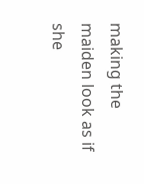making the maiden look as if she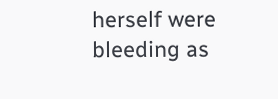herself were bleeding as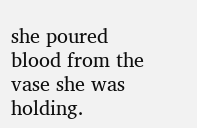she poured blood from the vase she was holding.